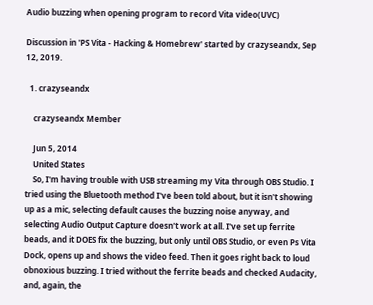Audio buzzing when opening program to record Vita video(UVC)

Discussion in 'PS Vita - Hacking & Homebrew' started by crazyseandx, Sep 12, 2019.

  1. crazyseandx

    crazyseandx Member

    Jun 5, 2014
    United States
    So, I'm having trouble with USB streaming my Vita through OBS Studio. I tried using the Bluetooth method I've been told about, but it isn't showing up as a mic, selecting default causes the buzzing noise anyway, and selecting Audio Output Capture doesn't work at all. I've set up ferrite beads, and it DOES fix the buzzing, but only until OBS Studio, or even Ps Vita Dock, opens up and shows the video feed. Then it goes right back to loud obnoxious buzzing. I tried without the ferrite beads and checked Audacity, and, again, the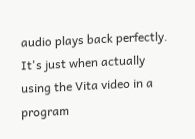audio plays back perfectly. It's just when actually using the Vita video in a program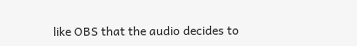like OBS that the audio decides to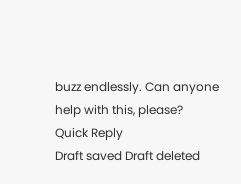buzz endlessly. Can anyone help with this, please?
Quick Reply
Draft saved Draft deleted